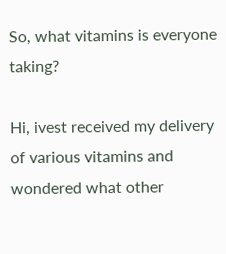So, what vitamins is everyone taking?

Hi, ivest received my delivery of various vitamins and wondered what other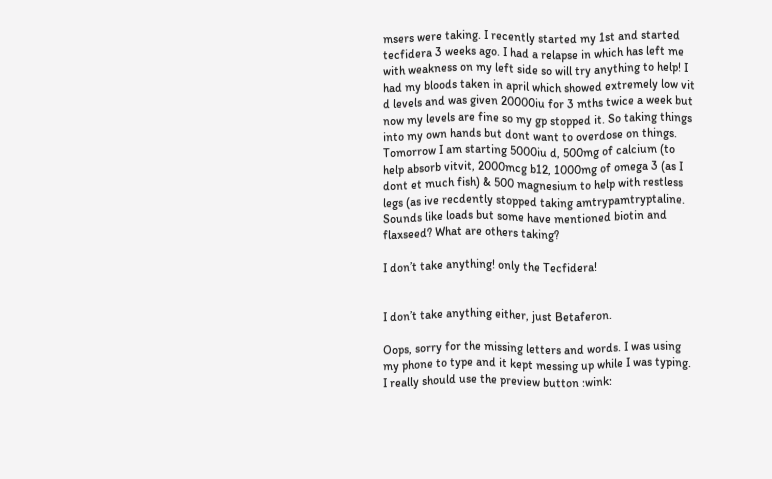msers were taking. I recently started my 1st and started tecfidera 3 weeks ago. I had a relapse in which has left me with weakness on my left side so will try anything to help! I had my bloods taken in april which showed extremely low vit d levels and was given 20000iu for 3 mths twice a week but now my levels are fine so my gp stopped it. So taking things into my own hands but dont want to overdose on things. Tomorrow I am starting 5000iu d, 500mg of calcium (to help absorb vitvit, 2000mcg b12, 1000mg of omega 3 (as I dont et much fish) & 500 magnesium to help with restless legs (as ive recdently stopped taking amtrypamtryptaline. Sounds like loads but some have mentioned biotin and flaxseed? What are others taking?

I don’t take anything! only the Tecfidera!


I don’t take anything either, just Betaferon.

Oops, sorry for the missing letters and words. I was using my phone to type and it kept messing up while I was typing. I really should use the preview button :wink: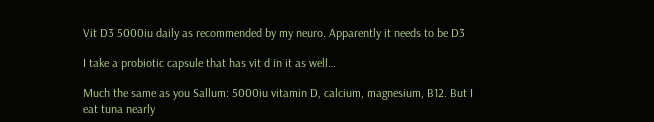Vit D3 5000iu daily as recommended by my neuro. Apparently it needs to be D3

I take a probiotic capsule that has vit d in it as well…

Much the same as you Sallum: 5000iu vitamin D, calcium, magnesium, B12. But I eat tuna nearly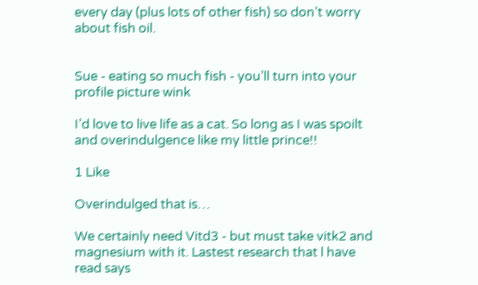every day (plus lots of other fish) so don’t worry about fish oil.


Sue - eating so much fish - you’ll turn into your profile picture wink

I’d love to live life as a cat. So long as I was spoilt and overindulgence like my little prince!!

1 Like

Overindulged that is…

We certainly need Vitd3 - but must take vitk2 and magnesium with it. Lastest research that l have read says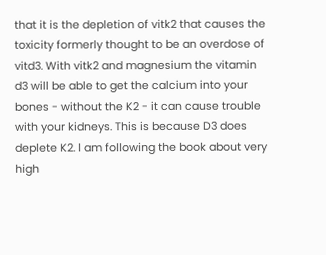that it is the depletion of vitk2 that causes the toxicity formerly thought to be an overdose of vitd3. With vitk2 and magnesium the vitamin d3 will be able to get the calcium into your bones - without the K2 - it can cause trouble with your kidneys. This is because D3 does deplete K2. l am following the book about very high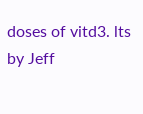doses of vitd3. lts by Jeff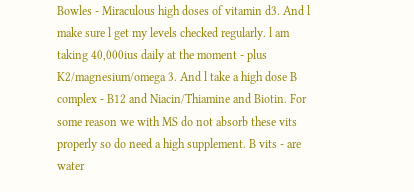Bowles - Miraculous high doses of vitamin d3. And l make sure l get my levels checked regularly. l am taking 40,000ius daily at the moment - plus K2/magnesium/omega 3. And l take a high dose B complex - B12 and Niacin/Thiamine and Biotin. For some reason we with MS do not absorb these vits properly so do need a high supplement. B vits - are water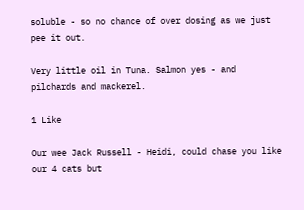soluble - so no chance of over dosing as we just pee it out.

Very little oil in Tuna. Salmon yes - and pilchards and mackerel.

1 Like

Our wee Jack Russell - Heidi, could chase you like our 4 cats but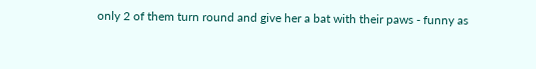only 2 of them turn round and give her a bat with their paws - funny as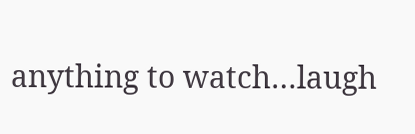anything to watch…laugh